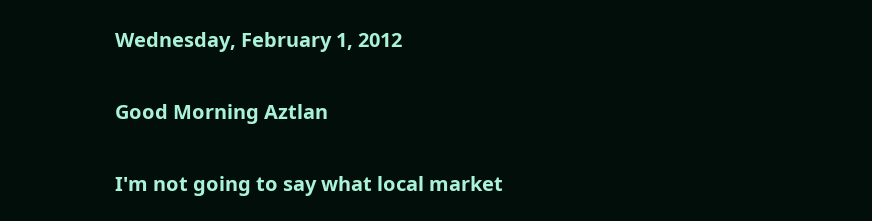Wednesday, February 1, 2012

Good Morning Aztlan

I'm not going to say what local market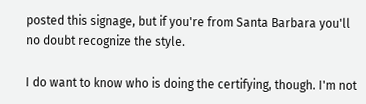posted this signage, but if you're from Santa Barbara you'll no doubt recognize the style.

I do want to know who is doing the certifying, though. I'm not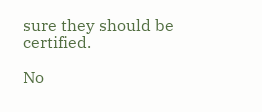sure they should be certified.

No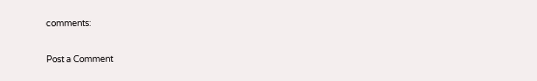comments:

Post a Comment